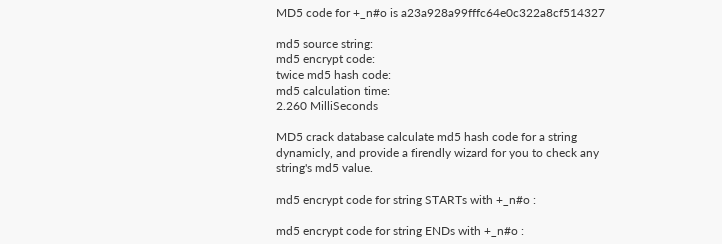MD5 code for +_n#o is a23a928a99fffc64e0c322a8cf514327

md5 source string:
md5 encrypt code:
twice md5 hash code:
md5 calculation time:
2.260 MilliSeconds

MD5 crack database calculate md5 hash code for a string dynamicly, and provide a firendly wizard for you to check any string's md5 value.

md5 encrypt code for string STARTs with +_n#o :

md5 encrypt code for string ENDs with +_n#o :